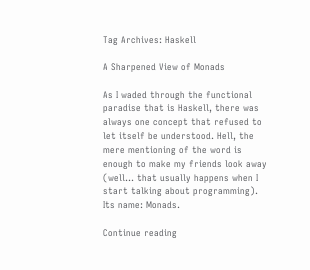Tag Archives: Haskell

A Sharpened View of Monads

As I waded through the functional paradise that is Haskell, there was always one concept that refused to let itself be understood. Hell, the mere mentioning of the word is enough to make my friends look away (well… that usually happens when I start talking about programming). Its name: Monads.

Continue reading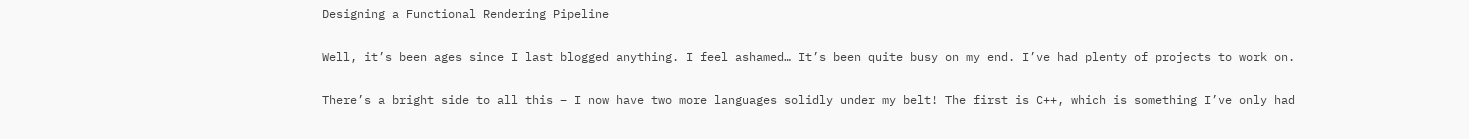Designing a Functional Rendering Pipeline

Well, it’s been ages since I last blogged anything. I feel ashamed… It’s been quite busy on my end. I’ve had plenty of projects to work on.

There’s a bright side to all this – I now have two more languages solidly under my belt! The first is C++, which is something I’ve only had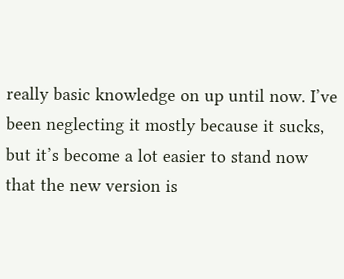really basic knowledge on up until now. I’ve been neglecting it mostly because it sucks, but it’s become a lot easier to stand now that the new version is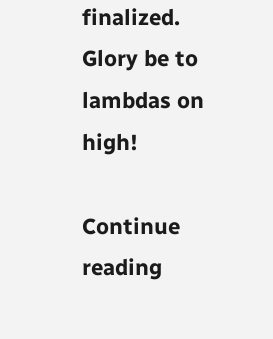finalized. Glory be to lambdas on high!

Continue reading